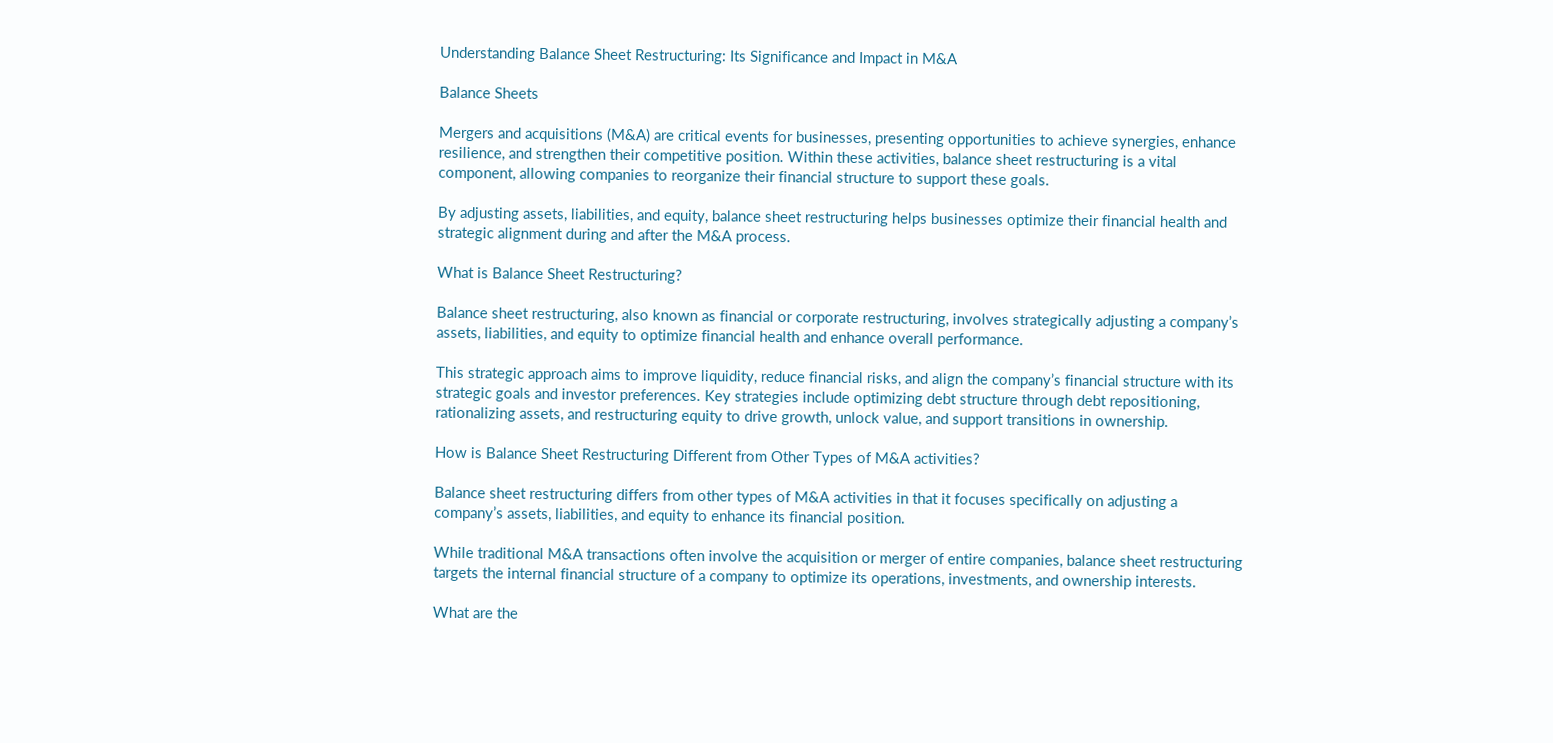Understanding Balance Sheet Restructuring: Its Significance and Impact in M&A

Balance Sheets

Mergers and acquisitions (M&A) are critical events for businesses, presenting opportunities to achieve synergies, enhance resilience, and strengthen their competitive position. Within these activities, balance sheet restructuring is a vital component, allowing companies to reorganize their financial structure to support these goals.

By adjusting assets, liabilities, and equity, balance sheet restructuring helps businesses optimize their financial health and strategic alignment during and after the M&A process.

What is Balance Sheet Restructuring?

Balance sheet restructuring, also known as financial or corporate restructuring, involves strategically adjusting a company’s assets, liabilities, and equity to optimize financial health and enhance overall performance.

This strategic approach aims to improve liquidity, reduce financial risks, and align the company’s financial structure with its strategic goals and investor preferences. Key strategies include optimizing debt structure through debt repositioning, rationalizing assets, and restructuring equity to drive growth, unlock value, and support transitions in ownership.

How is Balance Sheet Restructuring Different from Other Types of M&A activities?

Balance sheet restructuring differs from other types of M&A activities in that it focuses specifically on adjusting a company’s assets, liabilities, and equity to enhance its financial position.

While traditional M&A transactions often involve the acquisition or merger of entire companies, balance sheet restructuring targets the internal financial structure of a company to optimize its operations, investments, and ownership interests.

What are the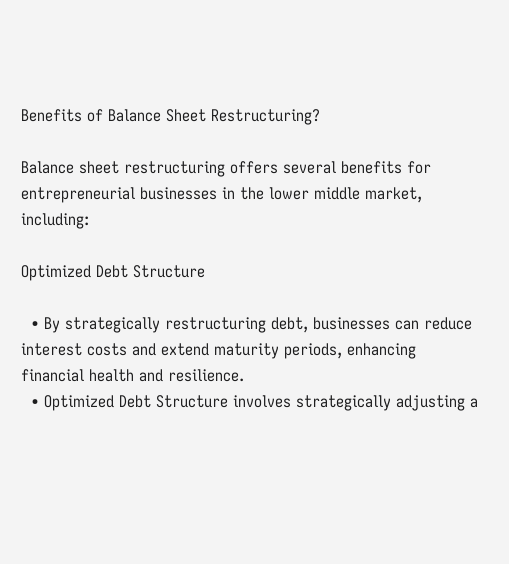Benefits of Balance Sheet Restructuring?

Balance sheet restructuring offers several benefits for entrepreneurial businesses in the lower middle market, including:

Optimized Debt Structure

  • By strategically restructuring debt, businesses can reduce interest costs and extend maturity periods, enhancing financial health and resilience.
  • Optimized Debt Structure involves strategically adjusting a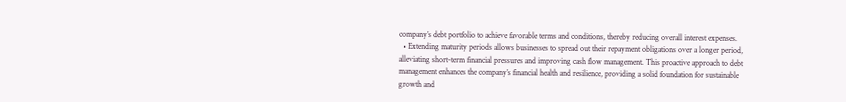company’s debt portfolio to achieve favorable terms and conditions, thereby reducing overall interest expenses.
  • Extending maturity periods allows businesses to spread out their repayment obligations over a longer period, alleviating short-term financial pressures and improving cash flow management. This proactive approach to debt management enhances the company’s financial health and resilience, providing a solid foundation for sustainable growth and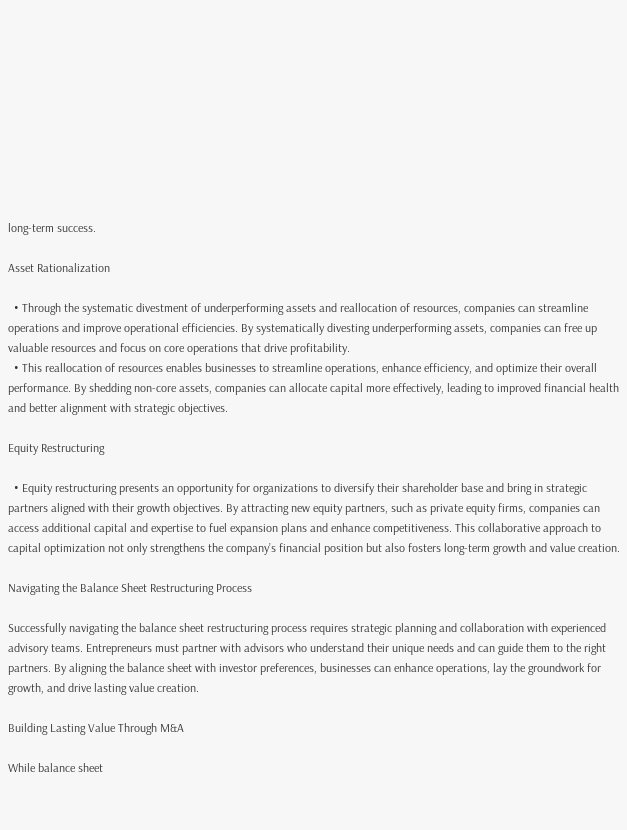long-term success.

Asset Rationalization

  • Through the systematic divestment of underperforming assets and reallocation of resources, companies can streamline operations and improve operational efficiencies. By systematically divesting underperforming assets, companies can free up valuable resources and focus on core operations that drive profitability.
  • This reallocation of resources enables businesses to streamline operations, enhance efficiency, and optimize their overall performance. By shedding non-core assets, companies can allocate capital more effectively, leading to improved financial health and better alignment with strategic objectives.

Equity Restructuring

  • Equity restructuring presents an opportunity for organizations to diversify their shareholder base and bring in strategic partners aligned with their growth objectives. By attracting new equity partners, such as private equity firms, companies can access additional capital and expertise to fuel expansion plans and enhance competitiveness. This collaborative approach to capital optimization not only strengthens the company’s financial position but also fosters long-term growth and value creation.

Navigating the Balance Sheet Restructuring Process

Successfully navigating the balance sheet restructuring process requires strategic planning and collaboration with experienced advisory teams. Entrepreneurs must partner with advisors who understand their unique needs and can guide them to the right partners. By aligning the balance sheet with investor preferences, businesses can enhance operations, lay the groundwork for growth, and drive lasting value creation.

Building Lasting Value Through M&A

While balance sheet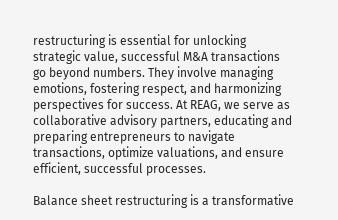restructuring is essential for unlocking strategic value, successful M&A transactions go beyond numbers. They involve managing emotions, fostering respect, and harmonizing perspectives for success. At REAG, we serve as collaborative advisory partners, educating and preparing entrepreneurs to navigate transactions, optimize valuations, and ensure efficient, successful processes.

Balance sheet restructuring is a transformative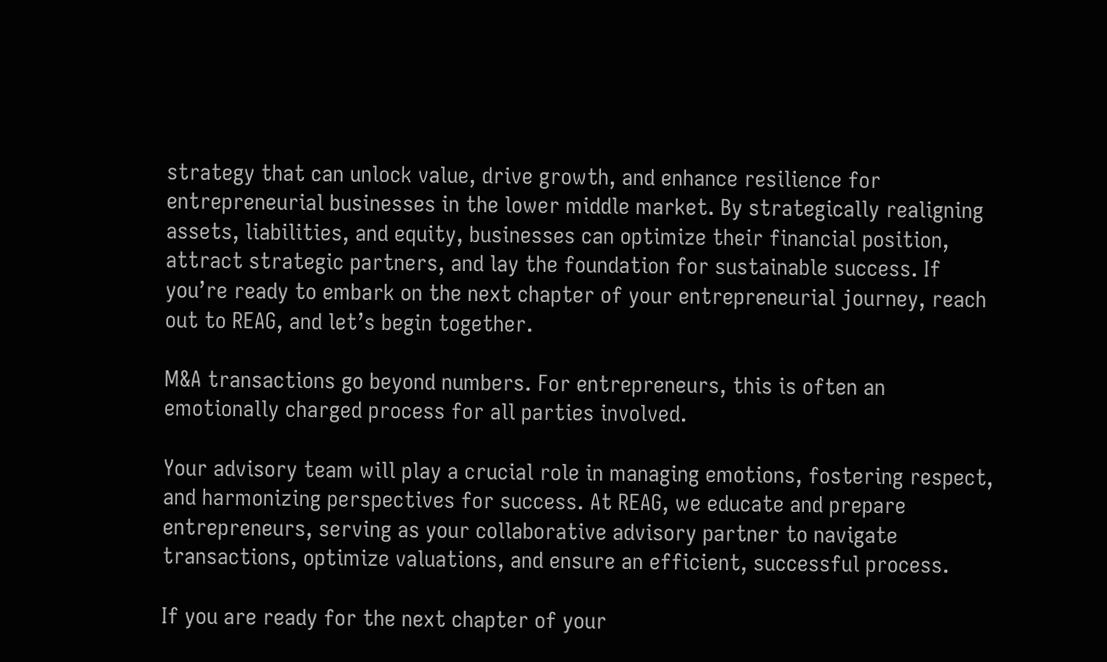strategy that can unlock value, drive growth, and enhance resilience for entrepreneurial businesses in the lower middle market. By strategically realigning assets, liabilities, and equity, businesses can optimize their financial position, attract strategic partners, and lay the foundation for sustainable success. If you’re ready to embark on the next chapter of your entrepreneurial journey, reach out to REAG, and let’s begin together.

M&A transactions go beyond numbers. For entrepreneurs, this is often an emotionally charged process for all parties involved.

Your advisory team will play a crucial role in managing emotions, fostering respect, and harmonizing perspectives for success. At REAG, we educate and prepare entrepreneurs, serving as your collaborative advisory partner to navigate transactions, optimize valuations, and ensure an efficient, successful process.

If you are ready for the next chapter of your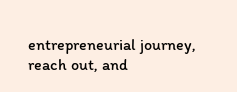entrepreneurial journey, reach out, and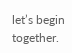let’s begin together.